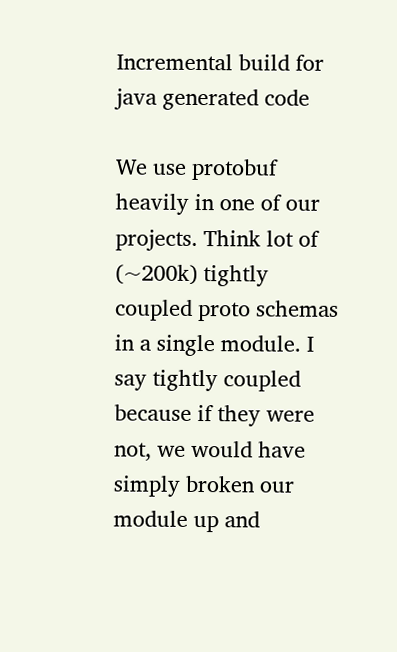Incremental build for java generated code

We use protobuf heavily in one of our projects. Think lot of (~200k) tightly coupled proto schemas in a single module. I say tightly coupled because if they were not, we would have simply broken our module up and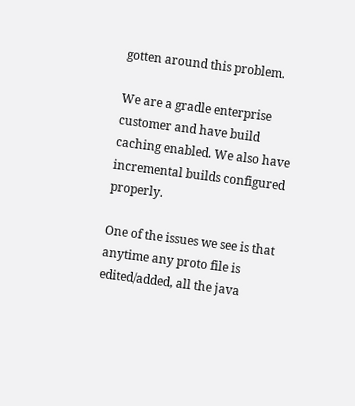gotten around this problem.

We are a gradle enterprise customer and have build caching enabled. We also have incremental builds configured properly.

One of the issues we see is that anytime any proto file is edited/added, all the java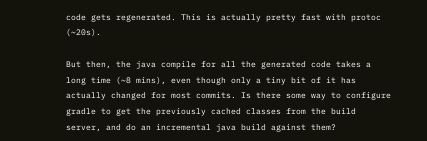code gets regenerated. This is actually pretty fast with protoc (~20s).

But then, the java compile for all the generated code takes a long time (~8 mins), even though only a tiny bit of it has actually changed for most commits. Is there some way to configure gradle to get the previously cached classes from the build server, and do an incremental java build against them?